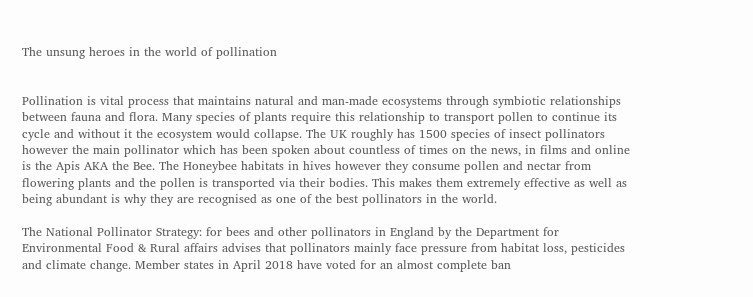The unsung heroes in the world of pollination


Pollination is vital process that maintains natural and man-made ecosystems through symbiotic relationships between fauna and flora. Many species of plants require this relationship to transport pollen to continue its cycle and without it the ecosystem would collapse. The UK roughly has 1500 species of insect pollinators however the main pollinator which has been spoken about countless of times on the news, in films and online is the Apis AKA the Bee. The Honeybee habitats in hives however they consume pollen and nectar from flowering plants and the pollen is transported via their bodies. This makes them extremely effective as well as being abundant is why they are recognised as one of the best pollinators in the world.

The National Pollinator Strategy: for bees and other pollinators in England by the Department for Environmental Food & Rural affairs advises that pollinators mainly face pressure from habitat loss, pesticides and climate change. Member states in April 2018 have voted for an almost complete ban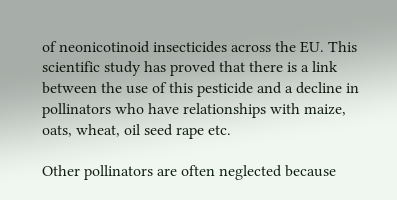of neonicotinoid insecticides across the EU. This scientific study has proved that there is a link between the use of this pesticide and a decline in pollinators who have relationships with maize, oats, wheat, oil seed rape etc.

Other pollinators are often neglected because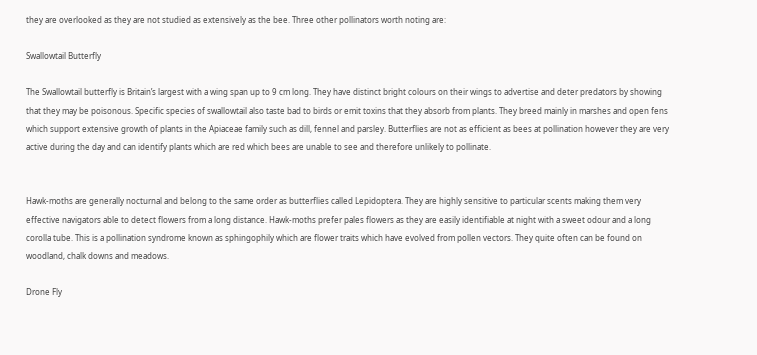they are overlooked as they are not studied as extensively as the bee. Three other pollinators worth noting are:

Swallowtail Butterfly

The Swallowtail butterfly is Britain’s largest with a wing span up to 9 cm long. They have distinct bright colours on their wings to advertise and deter predators by showing that they may be poisonous. Specific species of swallowtail also taste bad to birds or emit toxins that they absorb from plants. They breed mainly in marshes and open fens which support extensive growth of plants in the Apiaceae family such as dill, fennel and parsley. Butterflies are not as efficient as bees at pollination however they are very active during the day and can identify plants which are red which bees are unable to see and therefore unlikely to pollinate.


Hawk-moths are generally nocturnal and belong to the same order as butterflies called Lepidoptera. They are highly sensitive to particular scents making them very effective navigators able to detect flowers from a long distance. Hawk-moths prefer pales flowers as they are easily identifiable at night with a sweet odour and a long corolla tube. This is a pollination syndrome known as sphingophily which are flower traits which have evolved from pollen vectors. They quite often can be found on woodland, chalk downs and meadows.

Drone Fly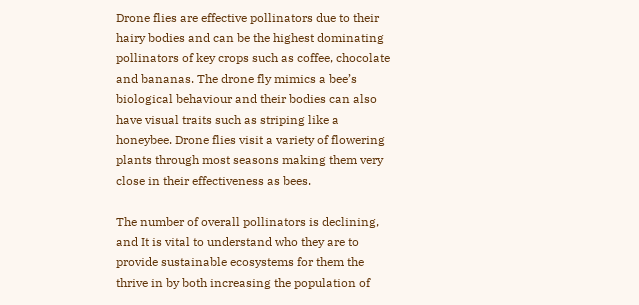Drone flies are effective pollinators due to their hairy bodies and can be the highest dominating pollinators of key crops such as coffee, chocolate and bananas. The drone fly mimics a bee’s biological behaviour and their bodies can also have visual traits such as striping like a honeybee. Drone flies visit a variety of flowering plants through most seasons making them very close in their effectiveness as bees.

The number of overall pollinators is declining, and It is vital to understand who they are to provide sustainable ecosystems for them the thrive in by both increasing the population of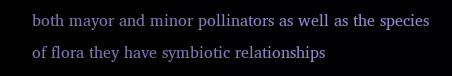both mayor and minor pollinators as well as the species of flora they have symbiotic relationships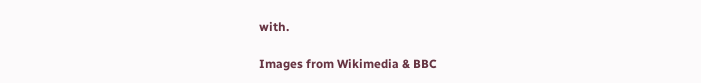with.

Images from Wikimedia & BBC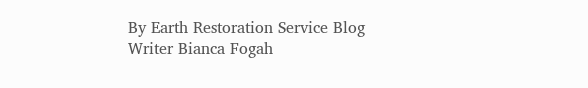By Earth Restoration Service Blog Writer Bianca Fogah